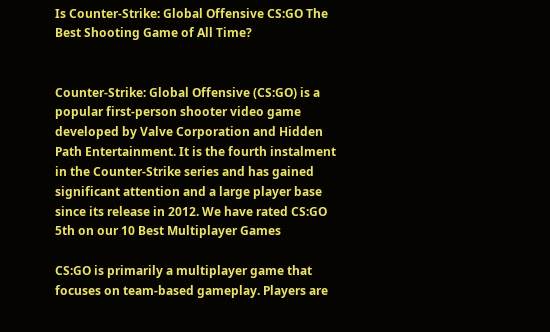Is Counter-Strike: Global Offensive CS:GO The Best Shooting Game of All Time?


Counter-Strike: Global Offensive (CS:GO) is a popular first-person shooter video game developed by Valve Corporation and Hidden Path Entertainment. It is the fourth instalment in the Counter-Strike series and has gained significant attention and a large player base since its release in 2012. We have rated CS:GO 5th on our 10 Best Multiplayer Games

CS:GO is primarily a multiplayer game that focuses on team-based gameplay. Players are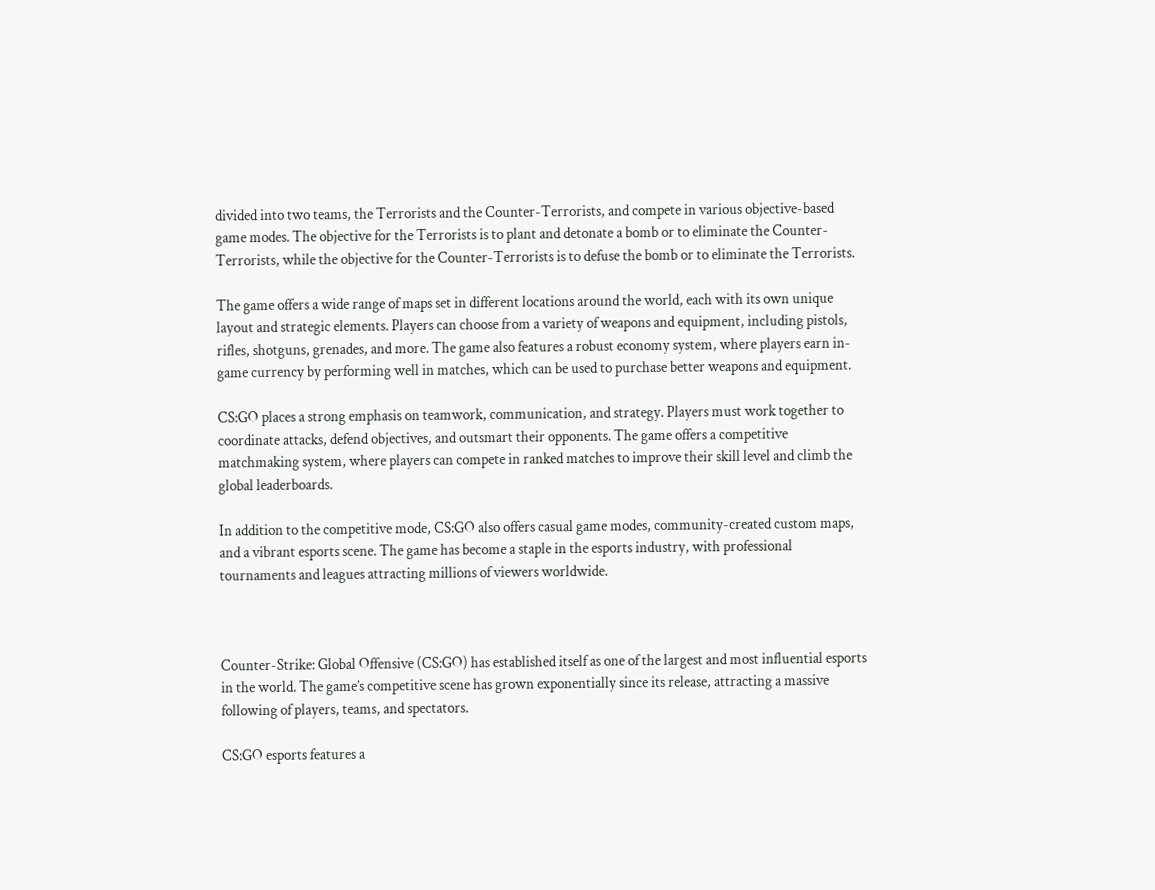divided into two teams, the Terrorists and the Counter-Terrorists, and compete in various objective-based game modes. The objective for the Terrorists is to plant and detonate a bomb or to eliminate the Counter-Terrorists, while the objective for the Counter-Terrorists is to defuse the bomb or to eliminate the Terrorists.

The game offers a wide range of maps set in different locations around the world, each with its own unique layout and strategic elements. Players can choose from a variety of weapons and equipment, including pistols, rifles, shotguns, grenades, and more. The game also features a robust economy system, where players earn in-game currency by performing well in matches, which can be used to purchase better weapons and equipment.

CS:GO places a strong emphasis on teamwork, communication, and strategy. Players must work together to coordinate attacks, defend objectives, and outsmart their opponents. The game offers a competitive matchmaking system, where players can compete in ranked matches to improve their skill level and climb the global leaderboards.

In addition to the competitive mode, CS:GO also offers casual game modes, community-created custom maps, and a vibrant esports scene. The game has become a staple in the esports industry, with professional tournaments and leagues attracting millions of viewers worldwide.



Counter-Strike: Global Offensive (CS:GO) has established itself as one of the largest and most influential esports in the world. The game’s competitive scene has grown exponentially since its release, attracting a massive following of players, teams, and spectators.

CS:GO esports features a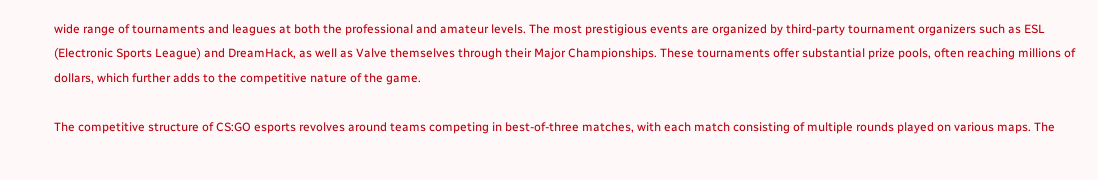wide range of tournaments and leagues at both the professional and amateur levels. The most prestigious events are organized by third-party tournament organizers such as ESL (Electronic Sports League) and DreamHack, as well as Valve themselves through their Major Championships. These tournaments offer substantial prize pools, often reaching millions of dollars, which further adds to the competitive nature of the game.

The competitive structure of CS:GO esports revolves around teams competing in best-of-three matches, with each match consisting of multiple rounds played on various maps. The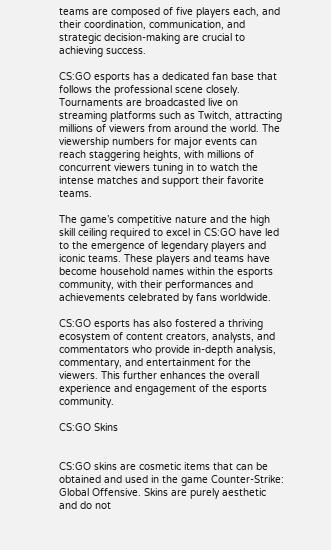teams are composed of five players each, and their coordination, communication, and strategic decision-making are crucial to achieving success.

CS:GO esports has a dedicated fan base that follows the professional scene closely. Tournaments are broadcasted live on streaming platforms such as Twitch, attracting millions of viewers from around the world. The viewership numbers for major events can reach staggering heights, with millions of concurrent viewers tuning in to watch the intense matches and support their favorite teams.

The game’s competitive nature and the high skill ceiling required to excel in CS:GO have led to the emergence of legendary players and iconic teams. These players and teams have become household names within the esports community, with their performances and achievements celebrated by fans worldwide.

CS:GO esports has also fostered a thriving ecosystem of content creators, analysts, and commentators who provide in-depth analysis, commentary, and entertainment for the viewers. This further enhances the overall experience and engagement of the esports community.

CS:GO Skins


CS:GO skins are cosmetic items that can be obtained and used in the game Counter-Strike: Global Offensive. Skins are purely aesthetic and do not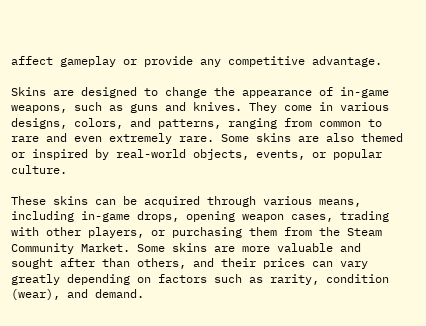affect gameplay or provide any competitive advantage.

Skins are designed to change the appearance of in-game weapons, such as guns and knives. They come in various designs, colors, and patterns, ranging from common to rare and even extremely rare. Some skins are also themed or inspired by real-world objects, events, or popular culture.

These skins can be acquired through various means, including in-game drops, opening weapon cases, trading with other players, or purchasing them from the Steam Community Market. Some skins are more valuable and sought after than others, and their prices can vary greatly depending on factors such as rarity, condition (wear), and demand.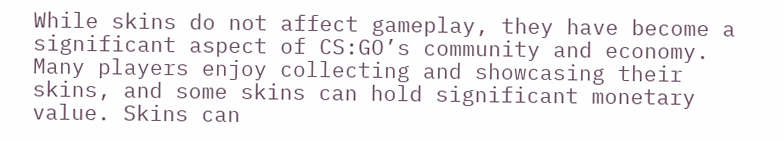While skins do not affect gameplay, they have become a significant aspect of CS:GO’s community and economy. Many players enjoy collecting and showcasing their skins, and some skins can hold significant monetary value. Skins can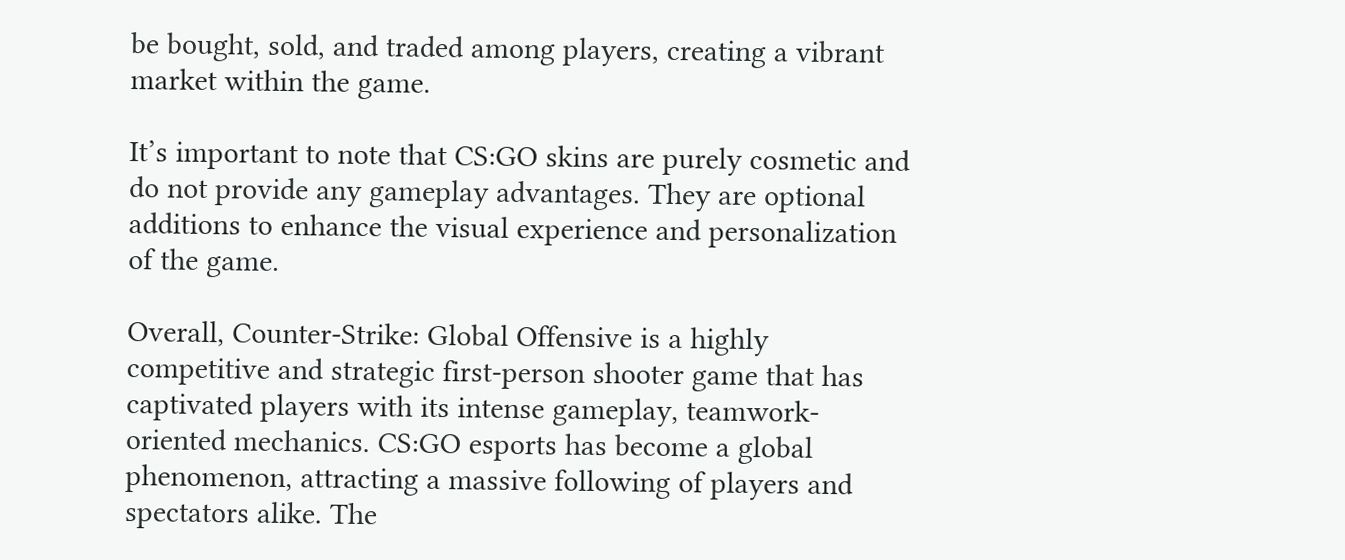be bought, sold, and traded among players, creating a vibrant market within the game.

It’s important to note that CS:GO skins are purely cosmetic and do not provide any gameplay advantages. They are optional additions to enhance the visual experience and personalization of the game.

Overall, Counter-Strike: Global Offensive is a highly competitive and strategic first-person shooter game that has captivated players with its intense gameplay, teamwork-oriented mechanics. CS:GO esports has become a global phenomenon, attracting a massive following of players and spectators alike. The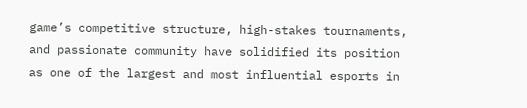game’s competitive structure, high-stakes tournaments, and passionate community have solidified its position as one of the largest and most influential esports in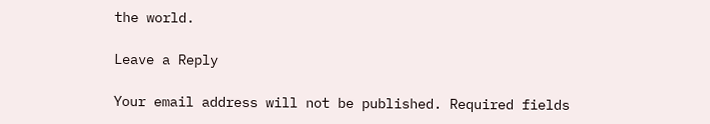the world.

Leave a Reply

Your email address will not be published. Required fields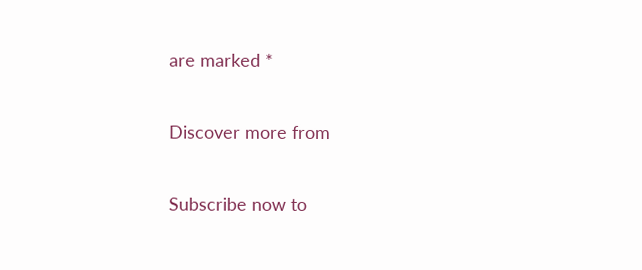are marked *

Discover more from

Subscribe now to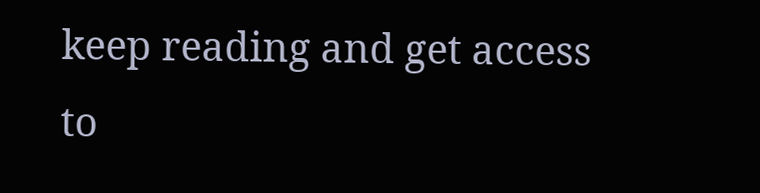keep reading and get access to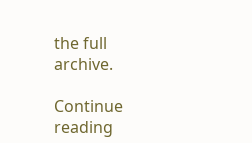the full archive.

Continue reading